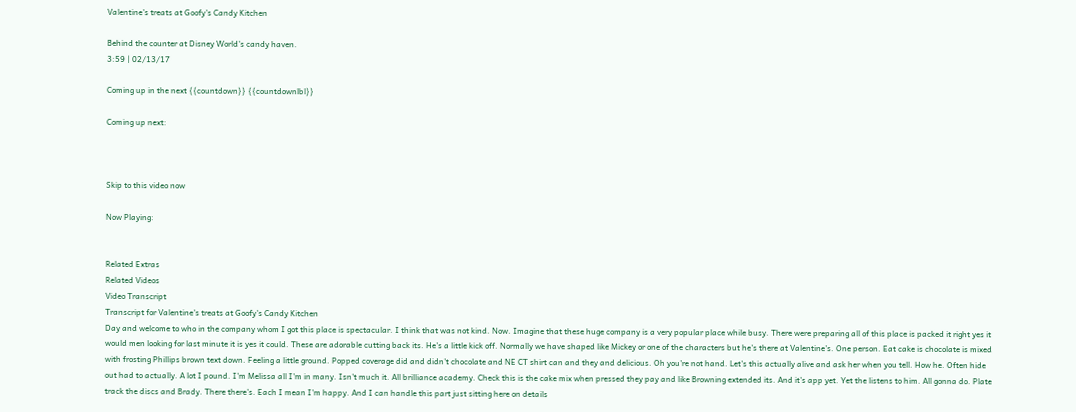Valentine's treats at Goofy's Candy Kitchen

Behind the counter at Disney World's candy haven.
3:59 | 02/13/17

Coming up in the next {{countdown}} {{countdownlbl}}

Coming up next:



Skip to this video now

Now Playing:


Related Extras
Related Videos
Video Transcript
Transcript for Valentine's treats at Goofy's Candy Kitchen
Day and welcome to who in the company whom I got this place is spectacular. I think that was not kind. Now. Imagine that these huge company is a very popular place while busy. There were preparing all of this place is packed it right yes it would men looking for last minute it is yes it could. These are adorable cutting back its. He's a little kick off. Normally we have shaped like Mickey or one of the characters but he's there at Valentine's. One person. Eat cake is chocolate is mixed with frosting Phillips brown text down. Feeling a little ground. Popped coverage did and didn't chocolate and NE CT shirt can and they and delicious. Oh you're not hand. Let's this actually alive and ask her when you tell. How he. Often hide out had to actually. A lot I pound. I'm Melissa all I'm in many. Isn't much it. All brilliance academy. Check this is the cake mix when pressed they pay and like Browning extended its. And it's app yet. Yet the listens to him. All gonna do. Plate track the discs and Brady. There there's. Each I mean I'm happy. And I can handle this part just sitting here on details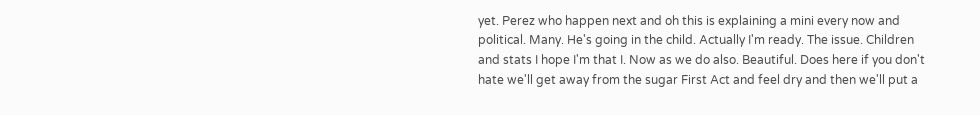yet. Perez who happen next and oh this is explaining a mini every now and political. Many. He's going in the child. Actually I'm ready. The issue. Children and stats I hope I'm that I. Now as we do also. Beautiful. Does here if you don't hate we'll get away from the sugar First Act and feel dry and then we'll put a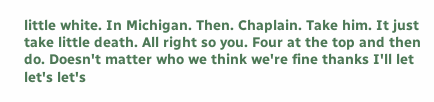little white. In Michigan. Then. Chaplain. Take him. It just take little death. All right so you. Four at the top and then do. Doesn't matter who we think we're fine thanks I'll let let's let's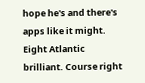hope he's and there's apps like it might. Eight Atlantic brilliant. Course right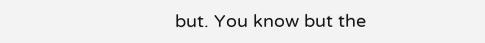but. You know but the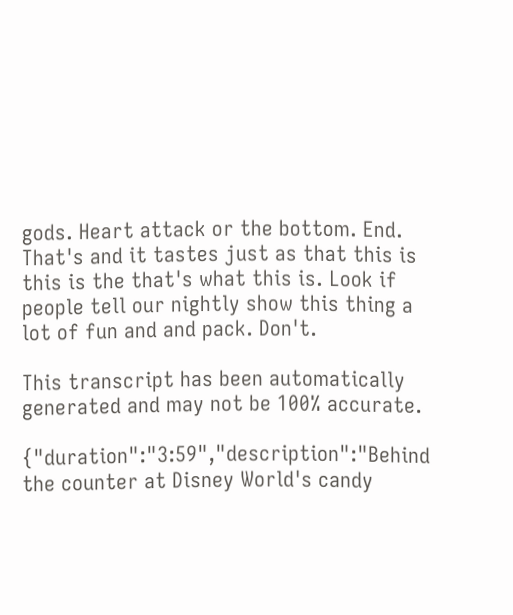gods. Heart attack or the bottom. End. That's and it tastes just as that this is this is the that's what this is. Look if people tell our nightly show this thing a lot of fun and and pack. Don't.

This transcript has been automatically generated and may not be 100% accurate.

{"duration":"3:59","description":"Behind the counter at Disney World's candy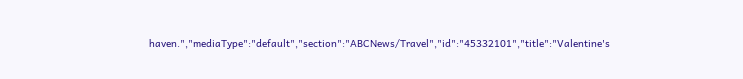haven.","mediaType":"default","section":"ABCNews/Travel","id":"45332101","title":"Valentine's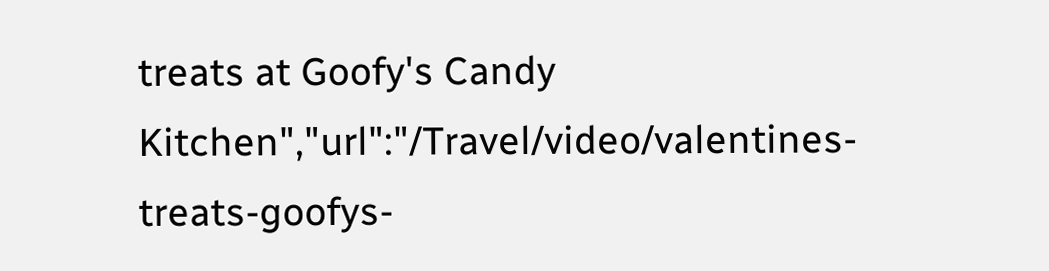treats at Goofy's Candy Kitchen","url":"/Travel/video/valentines-treats-goofys-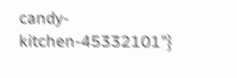candy-kitchen-45332101"}